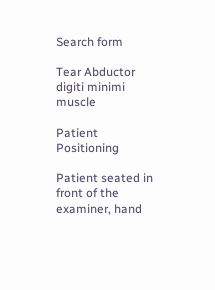Search form

Tear Abductor digiti minimi muscle

Patient Positioning

Patient seated in front of the examiner, hand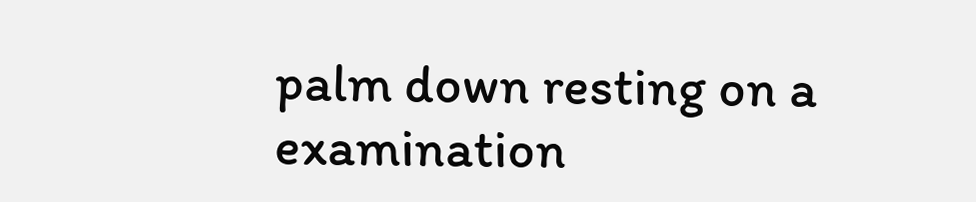palm down resting on a examination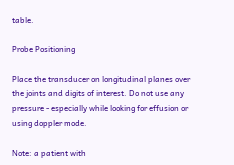table.

Probe Positioning

Place the transducer on longitudinal planes over the joints and digits of interest. Do not use any pressure - especially while looking for effusion or using doppler mode.

Note: a patient with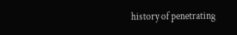history of penetrating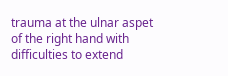trauma at the ulnar aspet of the right hand with difficulties to extend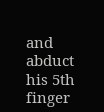and abduct his 5th finger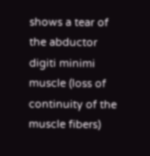shows a tear of the abductor digiti minimi muscle (loss of continuity of the muscle fibers)